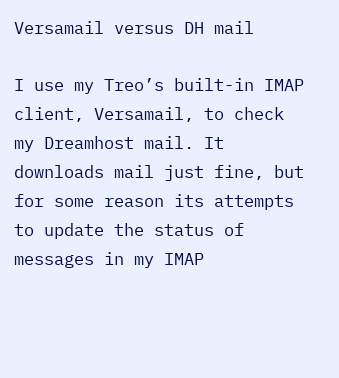Versamail versus DH mail

I use my Treo’s built-in IMAP client, Versamail, to check my Dreamhost mail. It downloads mail just fine, but for some reason its attempts to update the status of messages in my IMAP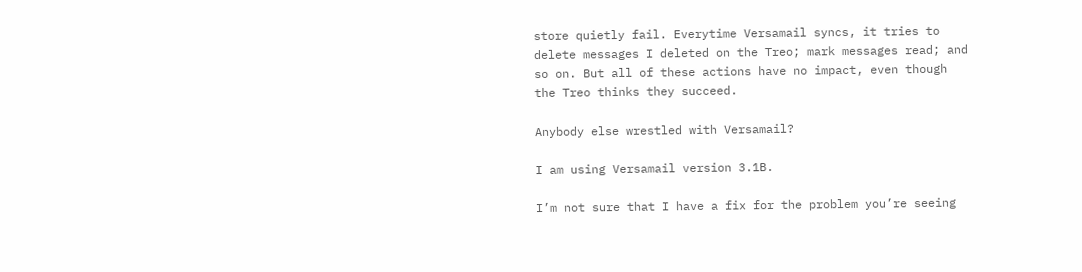store quietly fail. Everytime Versamail syncs, it tries to delete messages I deleted on the Treo; mark messages read; and so on. But all of these actions have no impact, even though the Treo thinks they succeed.

Anybody else wrestled with Versamail?

I am using Versamail version 3.1B.

I’m not sure that I have a fix for the problem you’re seeing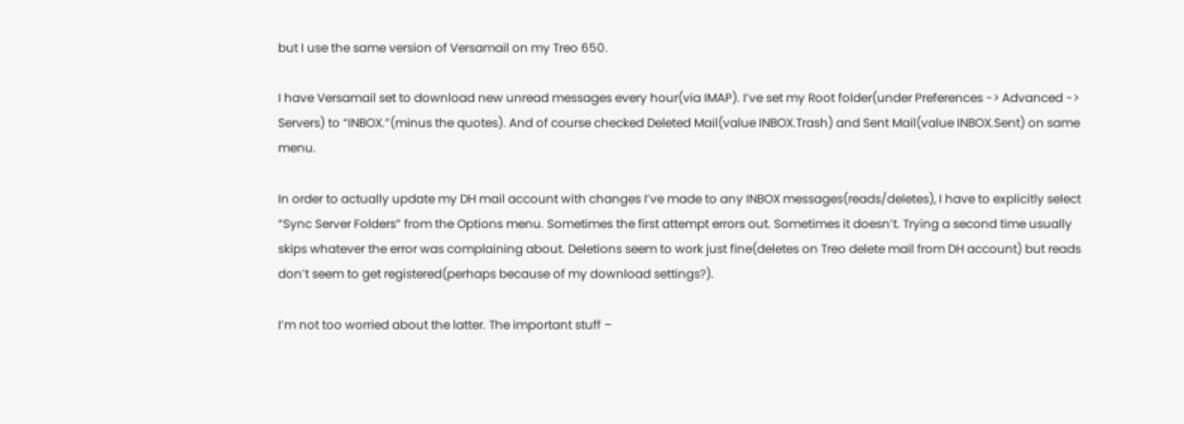but I use the same version of Versamail on my Treo 650.

I have Versamail set to download new unread messages every hour(via IMAP). I’ve set my Root folder(under Preferences -> Advanced -> Servers) to “INBOX.”(minus the quotes). And of course checked Deleted Mail(value INBOX.Trash) and Sent Mail(value INBOX.Sent) on same menu.

In order to actually update my DH mail account with changes I’ve made to any INBOX messages(reads/deletes), I have to explicitly select “Sync Server Folders” from the Options menu. Sometimes the first attempt errors out. Sometimes it doesn’t. Trying a second time usually skips whatever the error was complaining about. Deletions seem to work just fine(deletes on Treo delete mail from DH account) but reads don’t seem to get registered(perhaps because of my download settings?).

I’m not too worried about the latter. The important stuff –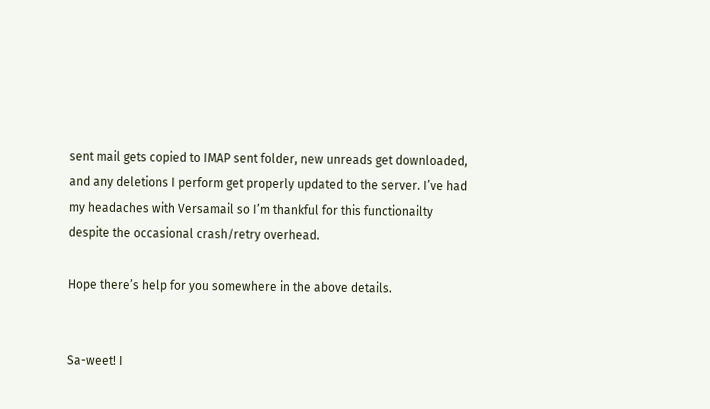sent mail gets copied to IMAP sent folder, new unreads get downloaded, and any deletions I perform get properly updated to the server. I’ve had my headaches with Versamail so I’m thankful for this functionailty despite the occasional crash/retry overhead.

Hope there’s help for you somewhere in the above details.


Sa-weet! I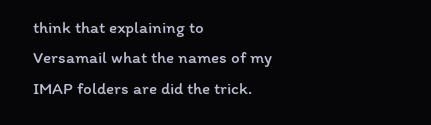think that explaining to Versamail what the names of my IMAP folders are did the trick.